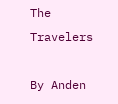The Travelers

By Anden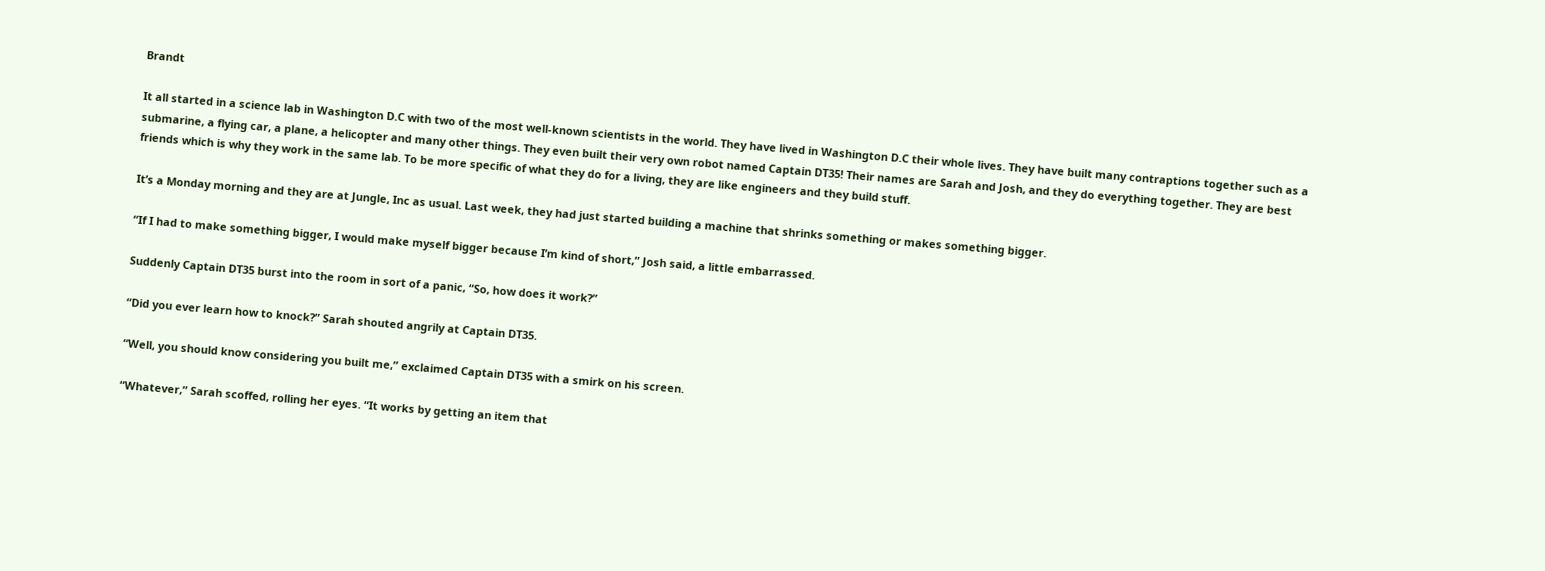Brandt

It all started in a science lab in Washington D.C with two of the most well-known scientists in the world. They have lived in Washington D.C their whole lives. They have built many contraptions together such as a submarine, a flying car, a plane, a helicopter and many other things. They even built their very own robot named Captain DT35! Their names are Sarah and Josh, and they do everything together. They are best friends which is why they work in the same lab. To be more specific of what they do for a living, they are like engineers and they build stuff.

It’s a Monday morning and they are at Jungle, Inc as usual. Last week, they had just started building a machine that shrinks something or makes something bigger.

“If I had to make something bigger, I would make myself bigger because I’m kind of short,” Josh said, a little embarrassed.

Suddenly Captain DT35 burst into the room in sort of a panic, “So, how does it work?”

“Did you ever learn how to knock?” Sarah shouted angrily at Captain DT35.

“Well, you should know considering you built me,” exclaimed Captain DT35 with a smirk on his screen.

“Whatever,” Sarah scoffed, rolling her eyes. “It works by getting an item that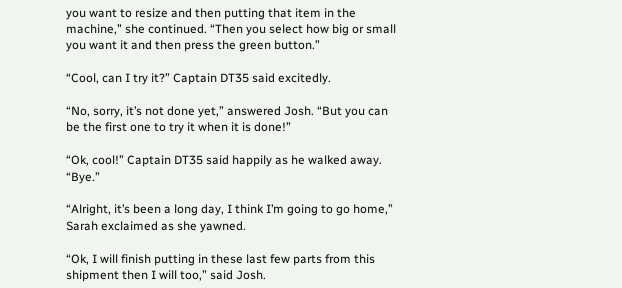you want to resize and then putting that item in the machine,” she continued. “Then you select how big or small you want it and then press the green button.”

“Cool, can I try it?” Captain DT35 said excitedly.

“No, sorry, it’s not done yet,” answered Josh. “But you can be the first one to try it when it is done!”

“Ok, cool!” Captain DT35 said happily as he walked away. “Bye.”

“Alright, it’s been a long day, I think I’m going to go home,” Sarah exclaimed as she yawned.

“Ok, I will finish putting in these last few parts from this shipment then I will too,” said Josh.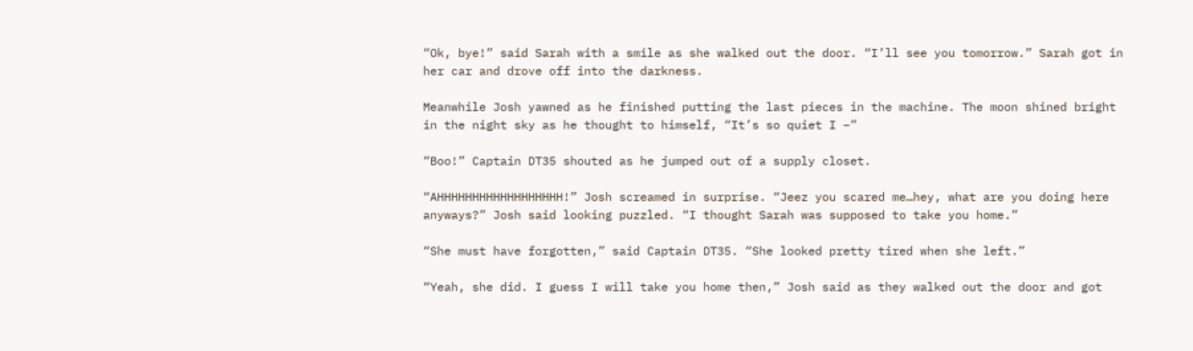“Ok, bye!” said Sarah with a smile as she walked out the door. “I’ll see you tomorrow.” Sarah got in her car and drove off into the darkness.

Meanwhile Josh yawned as he finished putting the last pieces in the machine. The moon shined bright in the night sky as he thought to himself, “It’s so quiet I –”

“Boo!” Captain DT35 shouted as he jumped out of a supply closet.

“AHHHHHHHHHHHHHHHHHH!” Josh screamed in surprise. “Jeez you scared me…hey, what are you doing here anyways?” Josh said looking puzzled. “I thought Sarah was supposed to take you home.”

“She must have forgotten,” said Captain DT35. “She looked pretty tired when she left.”

“Yeah, she did. I guess I will take you home then,” Josh said as they walked out the door and got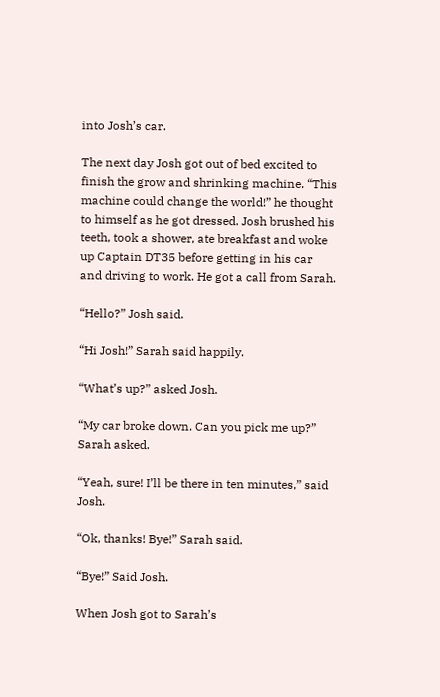into Josh’s car.

The next day Josh got out of bed excited to finish the grow and shrinking machine. “This machine could change the world!” he thought to himself as he got dressed. Josh brushed his teeth, took a shower, ate breakfast and woke up Captain DT35 before getting in his car and driving to work. He got a call from Sarah.

“Hello?” Josh said.

“Hi Josh!” Sarah said happily.

“What’s up?” asked Josh.

“My car broke down. Can you pick me up?” Sarah asked.

“Yeah, sure! I’ll be there in ten minutes,” said Josh.

“Ok, thanks! Bye!” Sarah said.

“Bye!” Said Josh.

When Josh got to Sarah’s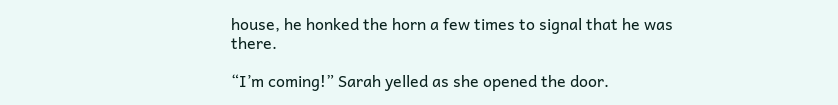house, he honked the horn a few times to signal that he was there.

“I’m coming!” Sarah yelled as she opened the door.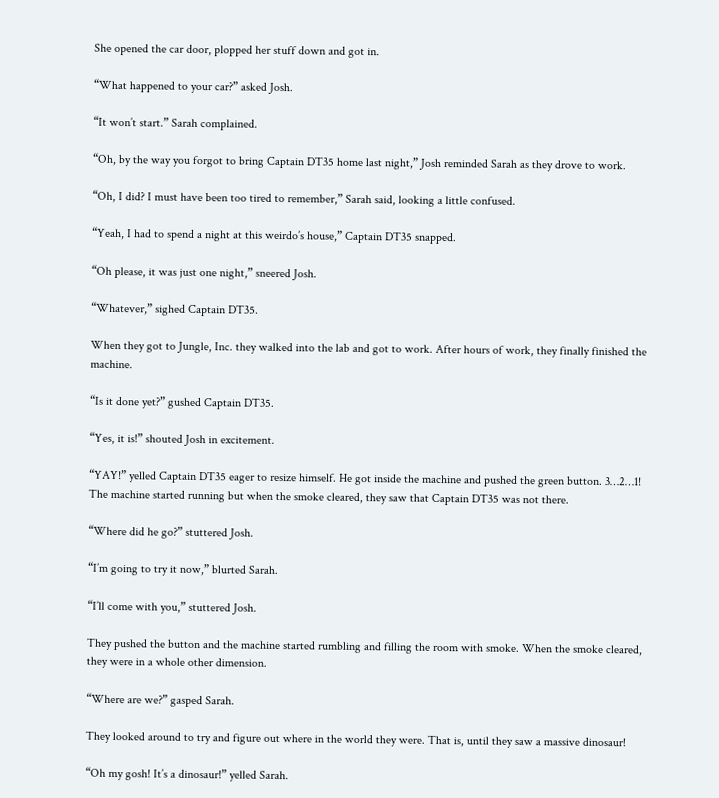She opened the car door, plopped her stuff down and got in.

“What happened to your car?” asked Josh.

“It won’t start.” Sarah complained.

“Oh, by the way you forgot to bring Captain DT35 home last night,” Josh reminded Sarah as they drove to work.

“Oh, I did? I must have been too tired to remember,” Sarah said, looking a little confused.

“Yeah, I had to spend a night at this weirdo’s house,” Captain DT35 snapped.

“Oh please, it was just one night,” sneered Josh.

“Whatever,” sighed Captain DT35.

When they got to Jungle, Inc. they walked into the lab and got to work. After hours of work, they finally finished the machine.

“Is it done yet?” gushed Captain DT35.

“Yes, it is!” shouted Josh in excitement.

“YAY!” yelled Captain DT35 eager to resize himself. He got inside the machine and pushed the green button. 3…2…1! The machine started running but when the smoke cleared, they saw that Captain DT35 was not there.

“Where did he go?” stuttered Josh.

“I’m going to try it now,” blurted Sarah.

“I’ll come with you,” stuttered Josh.

They pushed the button and the machine started rumbling and filling the room with smoke. When the smoke cleared, they were in a whole other dimension.

“Where are we?” gasped Sarah.

They looked around to try and figure out where in the world they were. That is, until they saw a massive dinosaur!

“Oh my gosh! It’s a dinosaur!” yelled Sarah.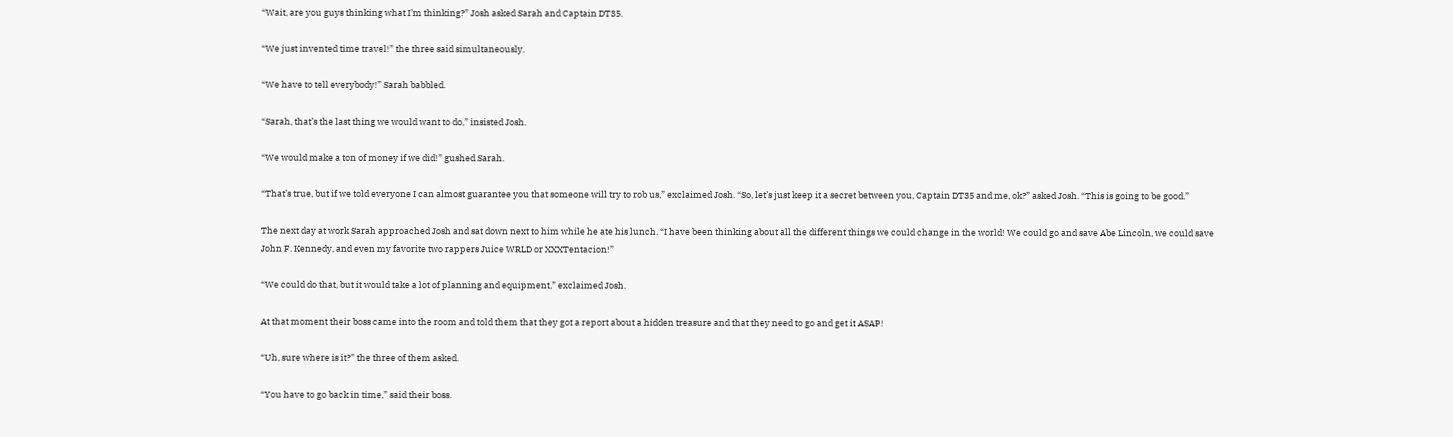“Wait, are you guys thinking what I’m thinking?” Josh asked Sarah and Captain DT35.

“We just invented time travel!” the three said simultaneously.

“We have to tell everybody!” Sarah babbled.

“Sarah, that’s the last thing we would want to do,” insisted Josh.

“We would make a ton of money if we did!” gushed Sarah.

“That’s true, but if we told everyone I can almost guarantee you that someone will try to rob us,” exclaimed Josh. “So, let’s just keep it a secret between you, Captain DT35 and me, ok?” asked Josh. “This is going to be good.”

The next day at work Sarah approached Josh and sat down next to him while he ate his lunch. “I have been thinking about all the different things we could change in the world! We could go and save Abe Lincoln, we could save John F. Kennedy, and even my favorite two rappers Juice WRLD or XXXTentacion!”

“We could do that, but it would take a lot of planning and equipment,” exclaimed Josh.

At that moment their boss came into the room and told them that they got a report about a hidden treasure and that they need to go and get it ASAP!

“Uh, sure where is it?” the three of them asked.

“You have to go back in time,” said their boss.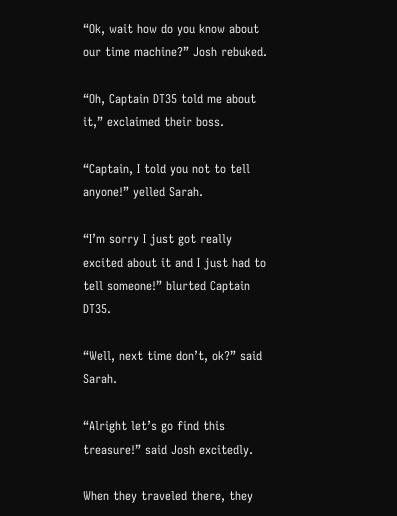“Ok, wait how do you know about our time machine?” Josh rebuked.

“Oh, Captain DT35 told me about it,” exclaimed their boss.

“Captain, I told you not to tell anyone!” yelled Sarah.

“I’m sorry I just got really excited about it and I just had to tell someone!” blurted Captain DT35.

“Well, next time don’t, ok?” said Sarah.

“Alright let’s go find this treasure!” said Josh excitedly.

When they traveled there, they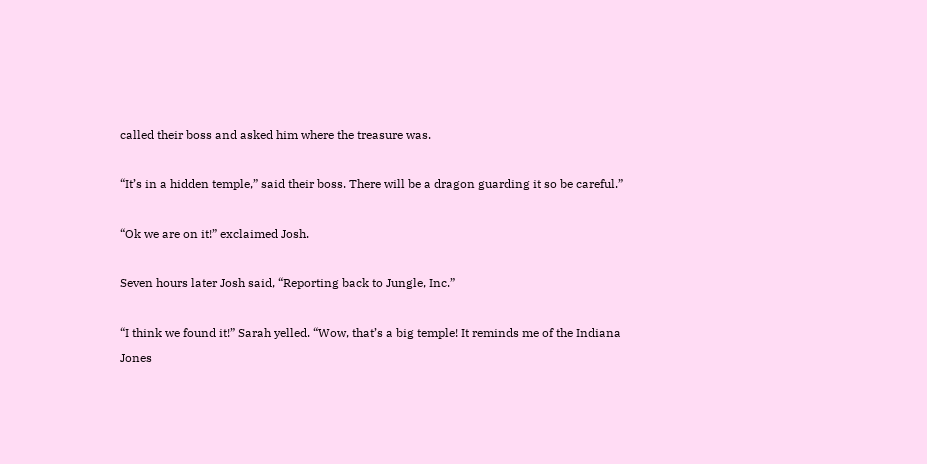called their boss and asked him where the treasure was.

“It’s in a hidden temple,” said their boss. There will be a dragon guarding it so be careful.”

“Ok we are on it!” exclaimed Josh.

Seven hours later Josh said, “Reporting back to Jungle, Inc.”

“I think we found it!” Sarah yelled. “Wow, that’s a big temple! It reminds me of the Indiana Jones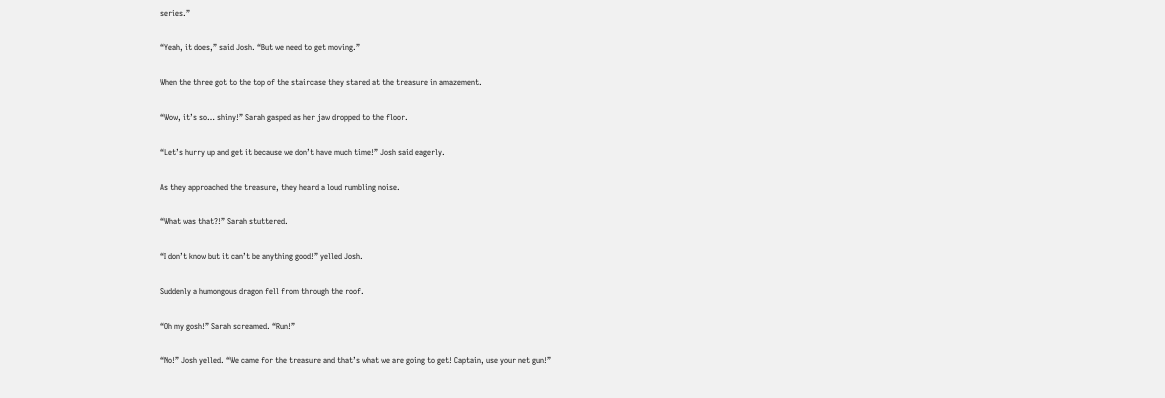series.”

“Yeah, it does,” said Josh. “But we need to get moving.”

When the three got to the top of the staircase they stared at the treasure in amazement.

“Wow, it’s so… shiny!” Sarah gasped as her jaw dropped to the floor.

“Let’s hurry up and get it because we don’t have much time!” Josh said eagerly.

As they approached the treasure, they heard a loud rumbling noise.

“What was that?!” Sarah stuttered.

“I don’t know but it can’t be anything good!” yelled Josh.

Suddenly a humongous dragon fell from through the roof.

“Oh my gosh!” Sarah screamed. “Run!”

“No!” Josh yelled. “We came for the treasure and that’s what we are going to get! Captain, use your net gun!”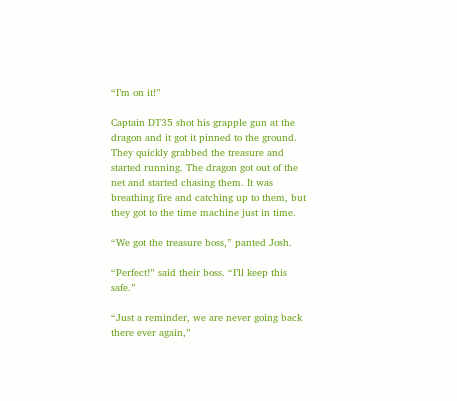“I’m on it!”

Captain DT35 shot his grapple gun at the dragon and it got it pinned to the ground. They quickly grabbed the treasure and started running. The dragon got out of the net and started chasing them. It was breathing fire and catching up to them, but they got to the time machine just in time.

“We got the treasure boss,” panted Josh.

“Perfect!” said their boss. “I’ll keep this safe.”

“Just a reminder, we are never going back there ever again,”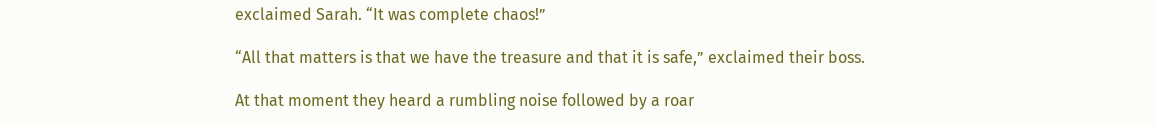exclaimed Sarah. “It was complete chaos!”

“All that matters is that we have the treasure and that it is safe,” exclaimed their boss.

At that moment they heard a rumbling noise followed by a roar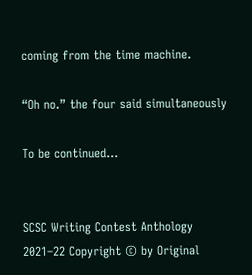coming from the time machine.

“Oh no.” the four said simultaneously

To be continued…


SCSC Writing Contest Anthology 2021–22 Copyright © by Original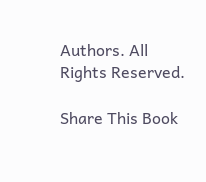Authors. All Rights Reserved.

Share This Book